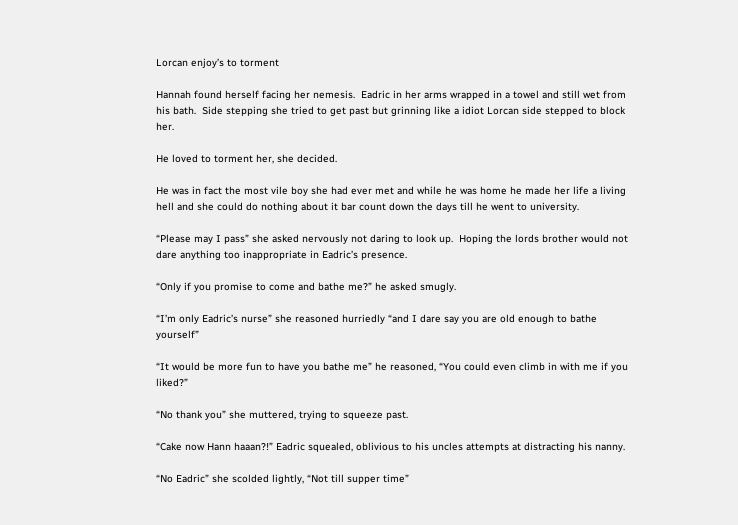Lorcan enjoy’s to torment

Hannah found herself facing her nemesis.  Eadric in her arms wrapped in a towel and still wet from his bath.  Side stepping she tried to get past but grinning like a idiot Lorcan side stepped to block her.

He loved to torment her, she decided.

He was in fact the most vile boy she had ever met and while he was home he made her life a living hell and she could do nothing about it bar count down the days till he went to university.

“Please may I pass” she asked nervously not daring to look up.  Hoping the lords brother would not dare anything too inappropriate in Eadric’s presence.

“Only if you promise to come and bathe me?” he asked smugly.

“I’m only Eadric’s nurse” she reasoned hurriedly “and I dare say you are old enough to bathe yourself”

“It would be more fun to have you bathe me” he reasoned, “You could even climb in with me if you liked?”

“No thank you” she muttered, trying to squeeze past.

“Cake now Hann haaan?!” Eadric squealed, oblivious to his uncles attempts at distracting his nanny.

“No Eadric” she scolded lightly, “Not till supper time”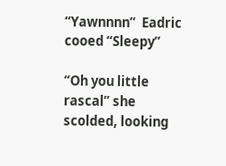“Yawnnnn”  Eadric cooed “Sleepy”

“Oh you little rascal” she scolded, looking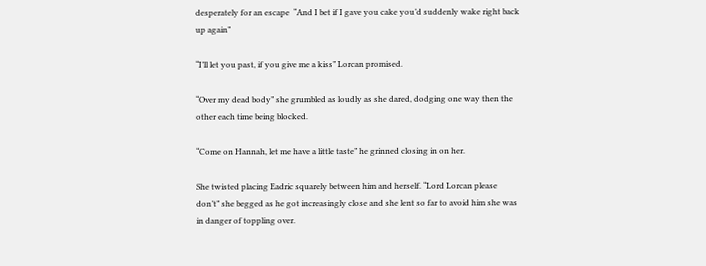desperately for an escape  “And I bet if I gave you cake you’d suddenly wake right back up again”

“I’ll let you past, if you give me a kiss” Lorcan promised.

“Over my dead body” she grumbled as loudly as she dared, dodging one way then the other each time being blocked.

“Come on Hannah, let me have a little taste” he grinned closing in on her.

She twisted placing Eadric squarely between him and herself. “Lord Lorcan please don’t” she begged as he got increasingly close and she lent so far to avoid him she was in danger of toppling over.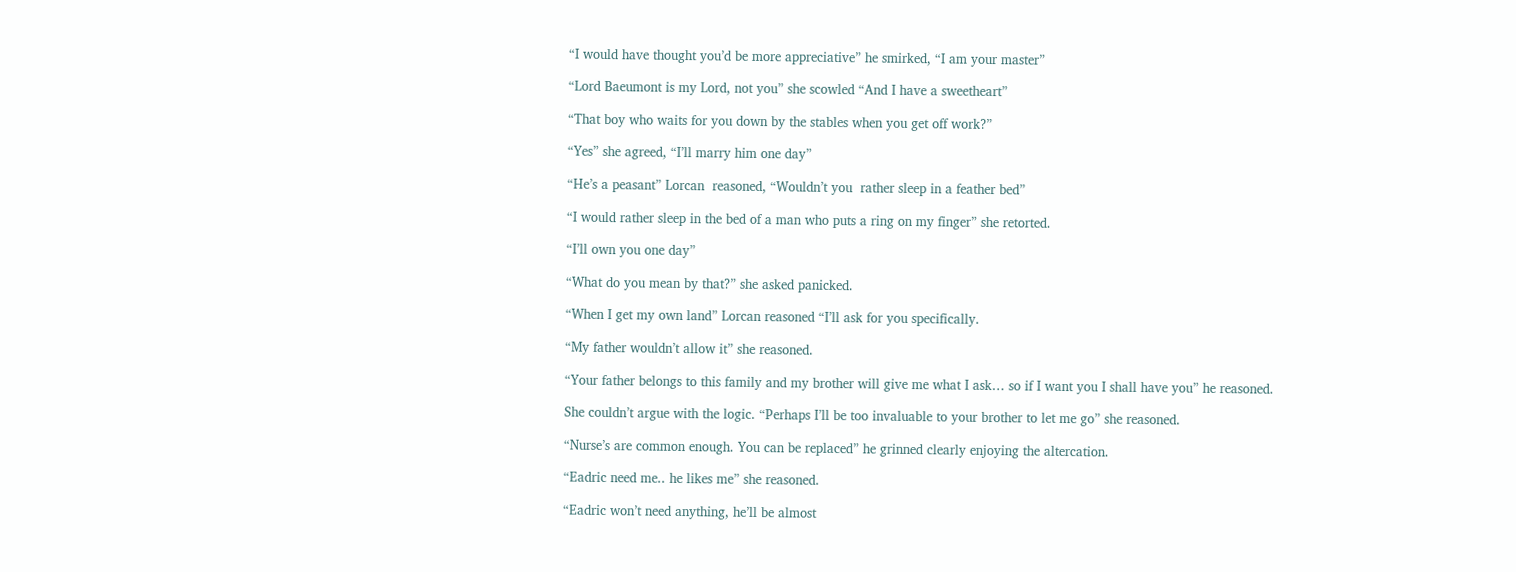“I would have thought you’d be more appreciative” he smirked, “I am your master”

“Lord Baeumont is my Lord, not you” she scowled “And I have a sweetheart”

“That boy who waits for you down by the stables when you get off work?”

“Yes” she agreed, “I’ll marry him one day”

“He’s a peasant” Lorcan  reasoned, “Wouldn’t you  rather sleep in a feather bed”

“I would rather sleep in the bed of a man who puts a ring on my finger” she retorted.

“I’ll own you one day”

“What do you mean by that?” she asked panicked.

“When I get my own land” Lorcan reasoned “I’ll ask for you specifically.

“My father wouldn’t allow it” she reasoned.

“Your father belongs to this family and my brother will give me what I ask… so if I want you I shall have you” he reasoned.

She couldn’t argue with the logic. “Perhaps I’ll be too invaluable to your brother to let me go” she reasoned.

“Nurse’s are common enough. You can be replaced” he grinned clearly enjoying the altercation.

“Eadric need me.. he likes me” she reasoned.

“Eadric won’t need anything, he’ll be almost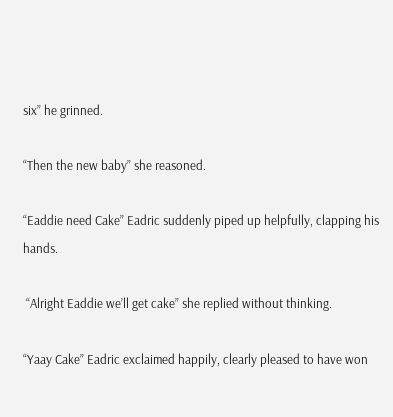six” he grinned.

“Then the new baby” she reasoned.

“Eaddie need Cake” Eadric suddenly piped up helpfully, clapping his hands.

 “Alright Eaddie we’ll get cake” she replied without thinking.

“Yaay Cake” Eadric exclaimed happily, clearly pleased to have won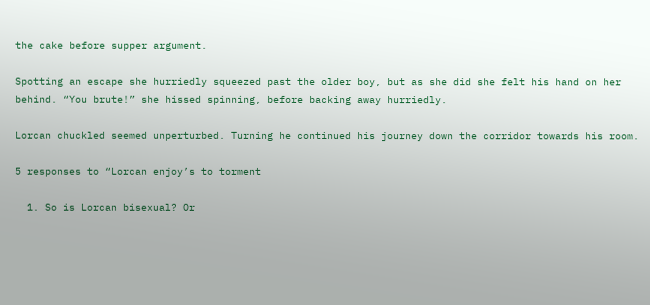the cake before supper argument.

Spotting an escape she hurriedly squeezed past the older boy, but as she did she felt his hand on her behind. “You brute!” she hissed spinning, before backing away hurriedly.

Lorcan chuckled seemed unperturbed. Turning he continued his journey down the corridor towards his room.

5 responses to “Lorcan enjoy’s to torment

  1. So is Lorcan bisexual? Or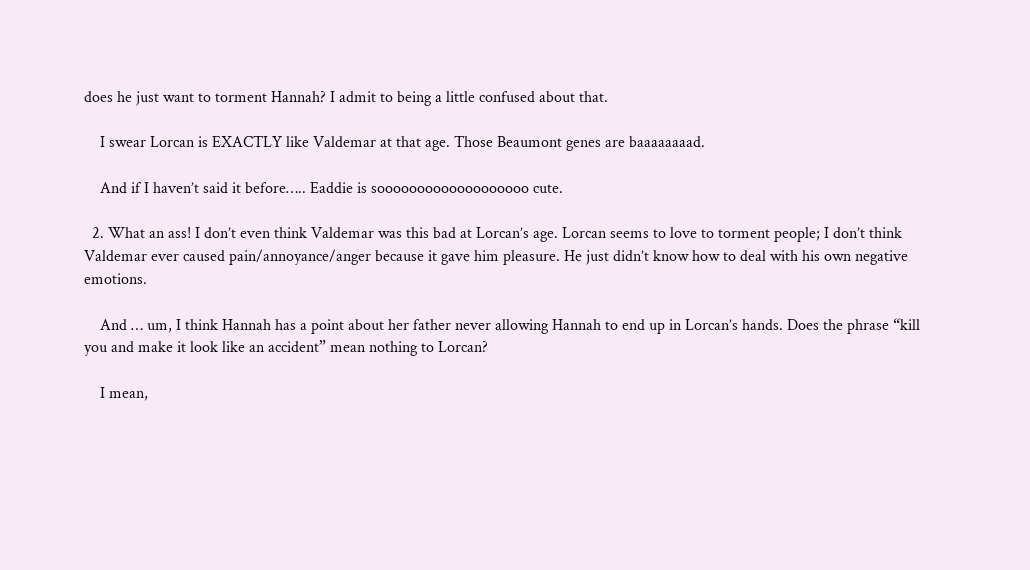does he just want to torment Hannah? I admit to being a little confused about that.

    I swear Lorcan is EXACTLY like Valdemar at that age. Those Beaumont genes are baaaaaaaad.

    And if I haven’t said it before….. Eaddie is sooooooooooooooooooo cute.

  2. What an ass! I don’t even think Valdemar was this bad at Lorcan’s age. Lorcan seems to love to torment people; I don’t think Valdemar ever caused pain/annoyance/anger because it gave him pleasure. He just didn’t know how to deal with his own negative emotions.

    And … um, I think Hannah has a point about her father never allowing Hannah to end up in Lorcan’s hands. Does the phrase “kill you and make it look like an accident” mean nothing to Lorcan?

    I mean,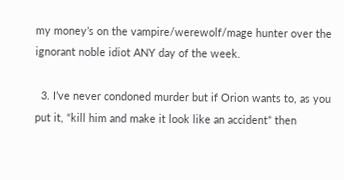my money’s on the vampire/werewolf/mage hunter over the ignorant noble idiot ANY day of the week.

  3. I’ve never condoned murder but if Orion wants to, as you put it, “kill him and make it look like an accident” then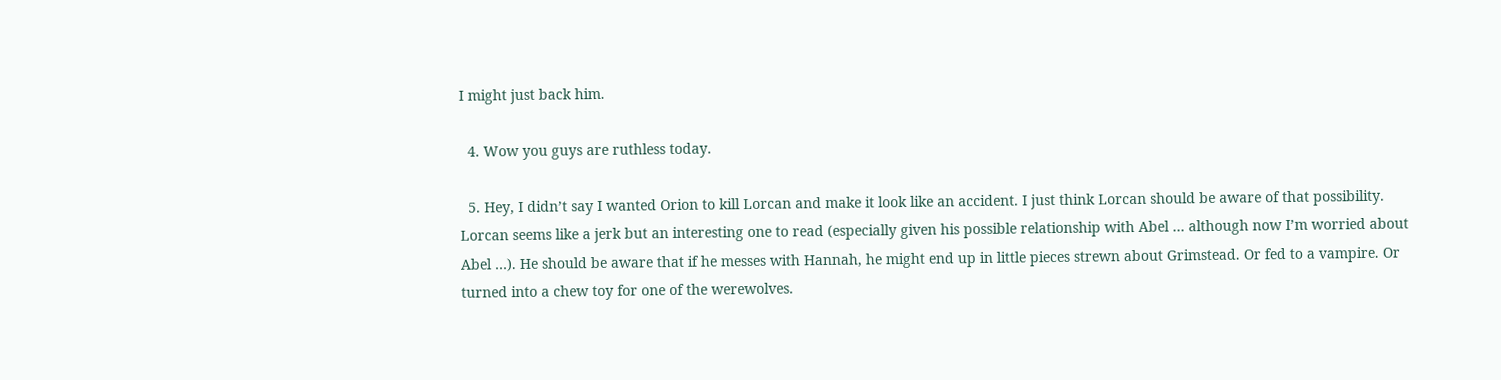I might just back him.

  4. Wow you guys are ruthless today.

  5. Hey, I didn’t say I wanted Orion to kill Lorcan and make it look like an accident. I just think Lorcan should be aware of that possibility. Lorcan seems like a jerk but an interesting one to read (especially given his possible relationship with Abel … although now I’m worried about Abel …). He should be aware that if he messes with Hannah, he might end up in little pieces strewn about Grimstead. Or fed to a vampire. Or turned into a chew toy for one of the werewolves.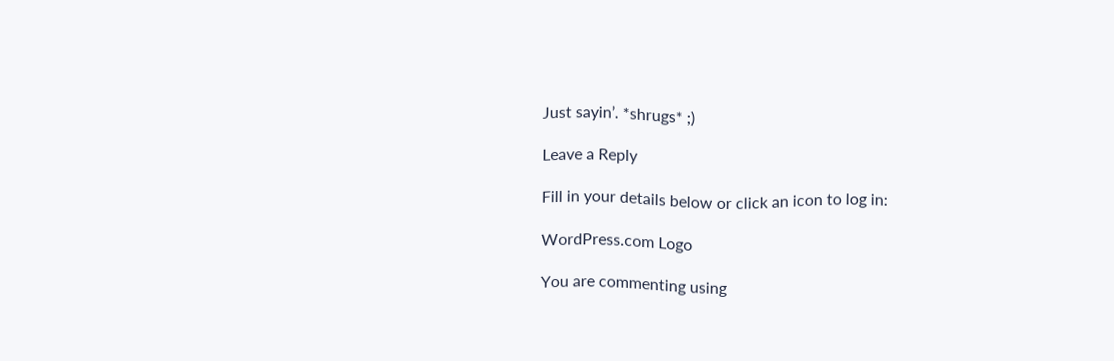Just sayin’. *shrugs* ;)

Leave a Reply

Fill in your details below or click an icon to log in:

WordPress.com Logo

You are commenting using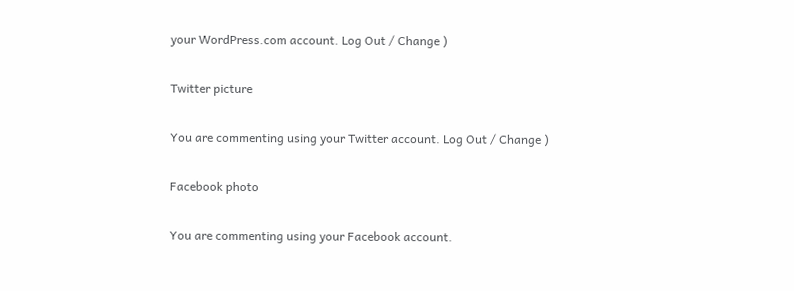your WordPress.com account. Log Out / Change )

Twitter picture

You are commenting using your Twitter account. Log Out / Change )

Facebook photo

You are commenting using your Facebook account.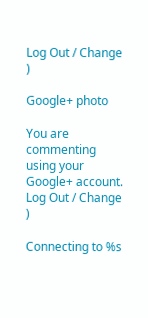Log Out / Change )

Google+ photo

You are commenting using your Google+ account. Log Out / Change )

Connecting to %s